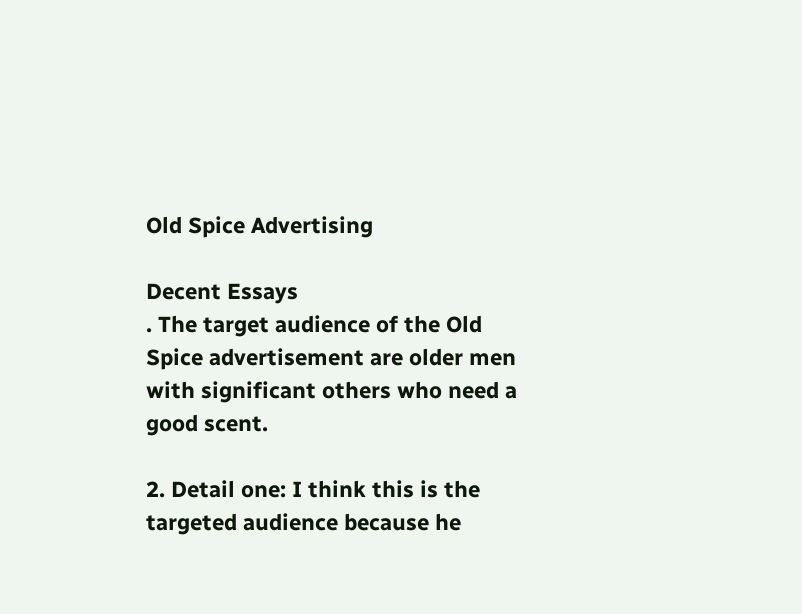Old Spice Advertising

Decent Essays
. The target audience of the Old Spice advertisement are older men with significant others who need a good scent.

2. Detail one: I think this is the targeted audience because he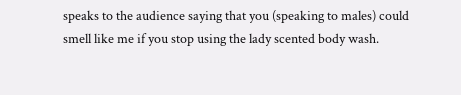speaks to the audience saying that you (speaking to males) could smell like me if you stop using the lady scented body wash.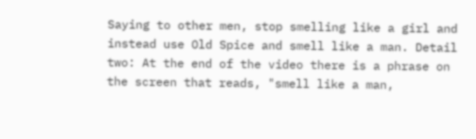Saying to other men, stop smelling like a girl and instead use Old Spice and smell like a man. Detail two: At the end of the video there is a phrase on the screen that reads, "smell like a man,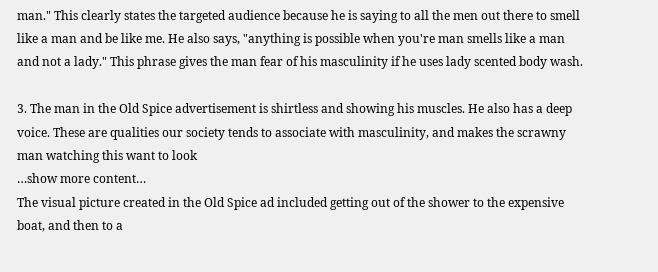man." This clearly states the targeted audience because he is saying to all the men out there to smell like a man and be like me. He also says, "anything is possible when you're man smells like a man and not a lady." This phrase gives the man fear of his masculinity if he uses lady scented body wash.

3. The man in the Old Spice advertisement is shirtless and showing his muscles. He also has a deep voice. These are qualities our society tends to associate with masculinity, and makes the scrawny man watching this want to look
…show more content…
The visual picture created in the Old Spice ad included getting out of the shower to the expensive boat, and then to a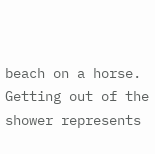beach on a horse. Getting out of the shower represents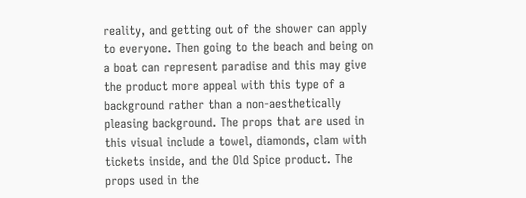reality, and getting out of the shower can apply to everyone. Then going to the beach and being on a boat can represent paradise and this may give the product more appeal with this type of a background rather than a non-aesthetically pleasing background. The props that are used in this visual include a towel, diamonds, clam with tickets inside, and the Old Spice product. The props used in the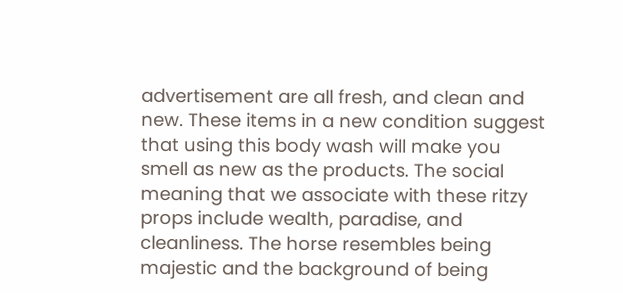advertisement are all fresh, and clean and new. These items in a new condition suggest that using this body wash will make you smell as new as the products. The social meaning that we associate with these ritzy props include wealth, paradise, and cleanliness. The horse resembles being majestic and the background of being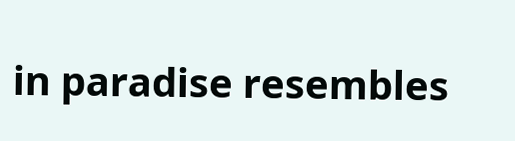in paradise resembles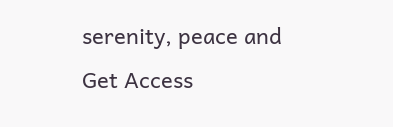serenity, peace and
Get Access